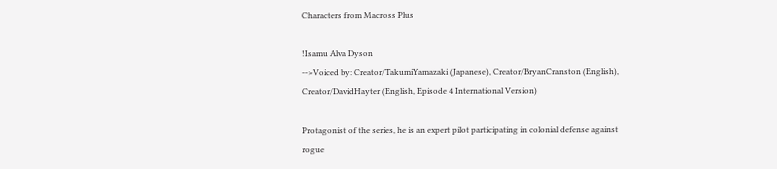Characters from Macross Plus

!Isamu Alva Dyson
-->Voiced by: Creator/TakumiYamazaki (Japanese), Creator/BryanCranston (English), Creator/DavidHayter (English, Episode 4 International Version)

Protagonist of the series, he is an expert pilot participating in colonial defense against rogue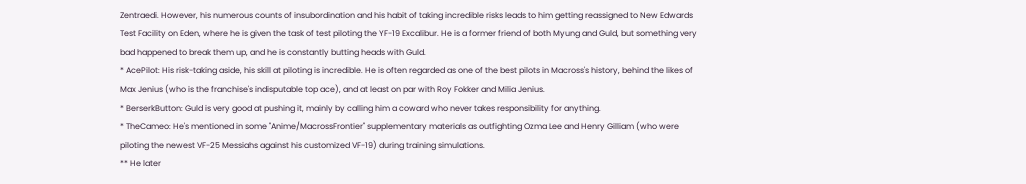Zentraedi. However, his numerous counts of insubordination and his habit of taking incredible risks leads to him getting reassigned to New Edwards Test Facility on Eden, where he is given the task of test piloting the YF-19 Excalibur. He is a former friend of both Myung and Guld, but something very bad happened to break them up, and he is constantly butting heads with Guld.
* AcePilot: His risk-taking aside, his skill at piloting is incredible. He is often regarded as one of the best pilots in Macross's history, behind the likes of Max Jenius (who is the franchise's indisputable top ace), and at least on par with Roy Fokker and Milia Jenius.
* BerserkButton: Guld is very good at pushing it, mainly by calling him a coward who never takes responsibility for anything.
* TheCameo: He's mentioned in some ''Anime/MacrossFrontier'' supplementary materials as outfighting Ozma Lee and Henry Gilliam (who were piloting the newest VF-25 Messiahs against his customized VF-19) during training simulations.
** He later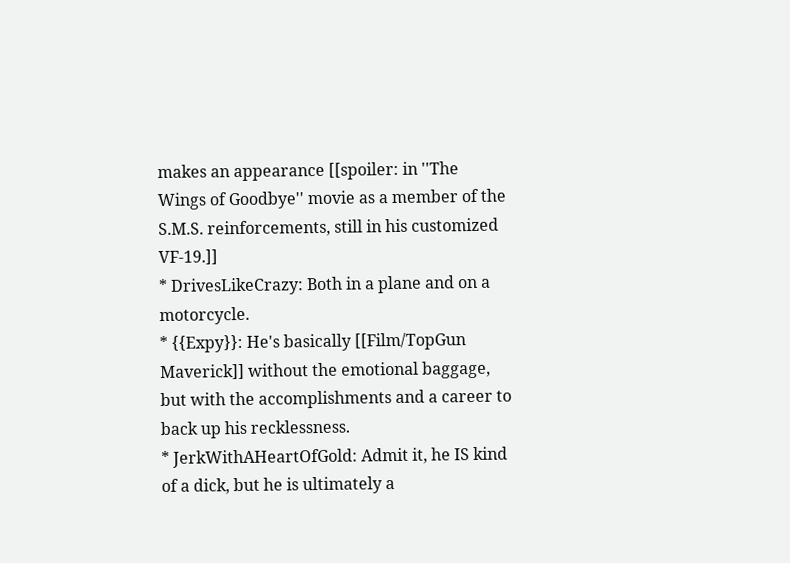makes an appearance [[spoiler: in ''The Wings of Goodbye'' movie as a member of the S.M.S. reinforcements, still in his customized VF-19.]]
* DrivesLikeCrazy: Both in a plane and on a motorcycle.
* {{Expy}}: He's basically [[Film/TopGun Maverick]] without the emotional baggage, but with the accomplishments and a career to back up his recklessness.
* JerkWithAHeartOfGold: Admit it, he IS kind of a dick, but he is ultimately a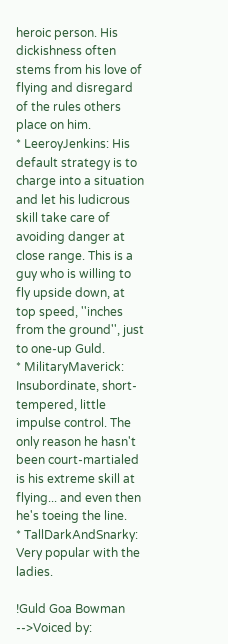heroic person. His dickishness often stems from his love of flying and disregard of the rules others place on him.
* LeeroyJenkins: His default strategy is to charge into a situation and let his ludicrous skill take care of avoiding danger at close range. This is a guy who is willing to fly upside down, at top speed, ''inches from the ground'', just to one-up Guld.
* MilitaryMaverick: Insubordinate, short-tempered, little impulse control. The only reason he hasn't been court-martialed is his extreme skill at flying... and even then he's toeing the line.
* TallDarkAndSnarky: Very popular with the ladies.

!Guld Goa Bowman
-->Voiced by: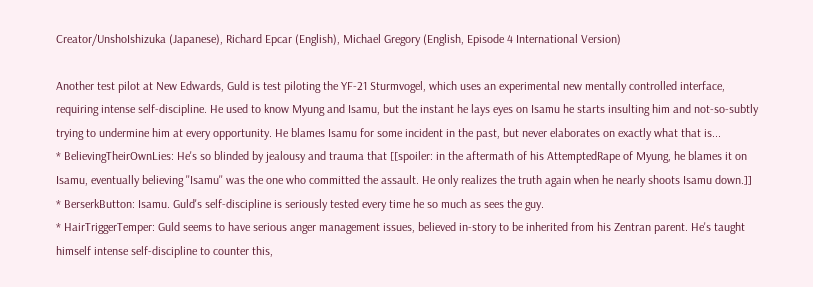Creator/UnshoIshizuka (Japanese), Richard Epcar (English), Michael Gregory (English, Episode 4 International Version)

Another test pilot at New Edwards, Guld is test piloting the YF-21 Sturmvogel, which uses an experimental new mentally controlled interface, requiring intense self-discipline. He used to know Myung and Isamu, but the instant he lays eyes on Isamu he starts insulting him and not-so-subtly trying to undermine him at every opportunity. He blames Isamu for some incident in the past, but never elaborates on exactly what that is...
* BelievingTheirOwnLies: He's so blinded by jealousy and trauma that [[spoiler: in the aftermath of his AttemptedRape of Myung, he blames it on Isamu, eventually believing ''Isamu'' was the one who committed the assault. He only realizes the truth again when he nearly shoots Isamu down.]]
* BerserkButton: Isamu. Guld's self-discipline is seriously tested every time he so much as sees the guy.
* HairTriggerTemper: Guld seems to have serious anger management issues, believed in-story to be inherited from his Zentran parent. He's taught himself intense self-discipline to counter this,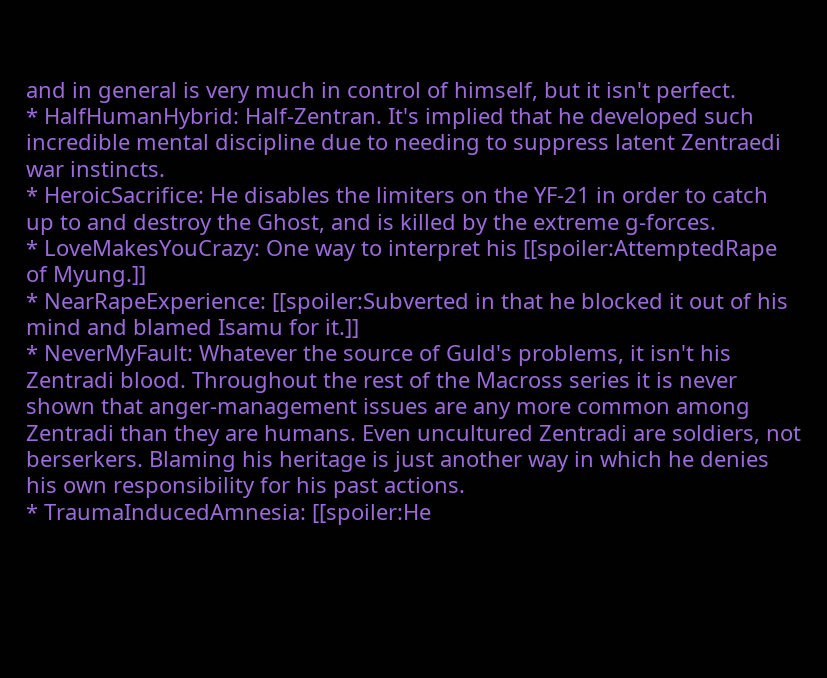and in general is very much in control of himself, but it isn't perfect.
* HalfHumanHybrid: Half-Zentran. It's implied that he developed such incredible mental discipline due to needing to suppress latent Zentraedi war instincts.
* HeroicSacrifice: He disables the limiters on the YF-21 in order to catch up to and destroy the Ghost, and is killed by the extreme g-forces.
* LoveMakesYouCrazy: One way to interpret his [[spoiler:AttemptedRape of Myung.]]
* NearRapeExperience: [[spoiler:Subverted in that he blocked it out of his mind and blamed Isamu for it.]]
* NeverMyFault: Whatever the source of Guld's problems, it isn't his Zentradi blood. Throughout the rest of the Macross series it is never shown that anger-management issues are any more common among Zentradi than they are humans. Even uncultured Zentradi are soldiers, not berserkers. Blaming his heritage is just another way in which he denies his own responsibility for his past actions.
* TraumaInducedAmnesia: [[spoiler:He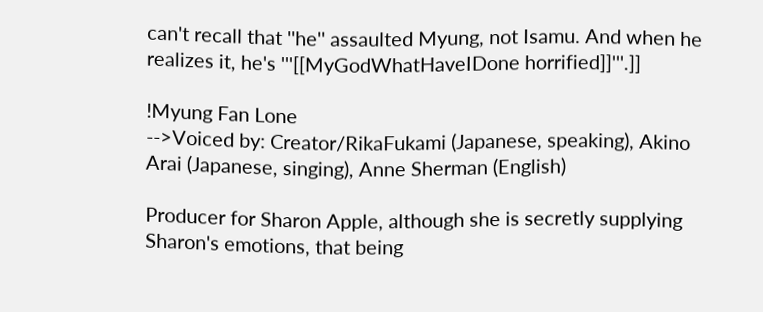can't recall that ''he'' assaulted Myung, not Isamu. And when he realizes it, he's '''[[MyGodWhatHaveIDone horrified]]'''.]]

!Myung Fan Lone
-->Voiced by: Creator/RikaFukami (Japanese, speaking), Akino Arai (Japanese, singing), Anne Sherman (English)

Producer for Sharon Apple, although she is secretly supplying Sharon's emotions, that being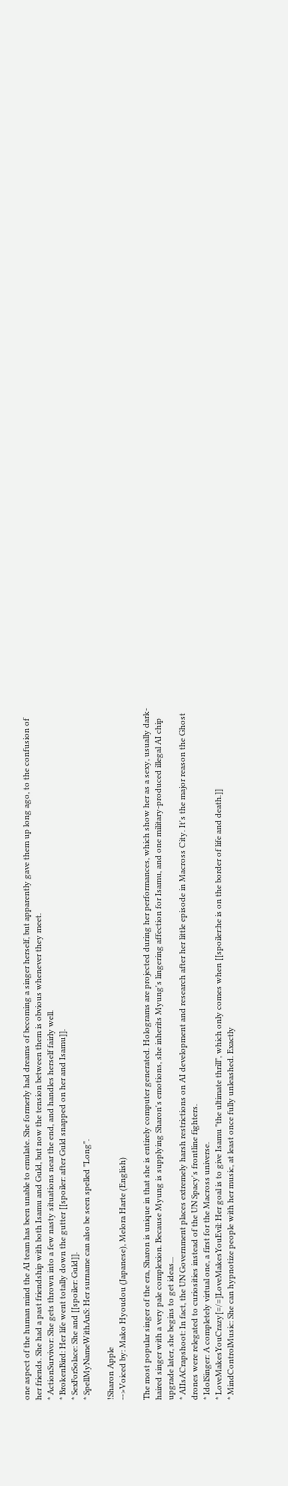one aspect of the human mind the AI team has been unable to emulate. She formerly had dreams of becoming a singer herself, but apparently gave them up long ago, to the confusion of her friends. She had a past friendship with both Isamu and Guld, but now the tension between them is obvious whenever they meet.
* ActionSurvivor: She gets thrown into a few nasty situations near the end, and handles herself fairly well.
* BrokenBird: Her life went totally down the gutter [[spoiler: after Guld snapped on her and Isamu]].
* SexForSolace: She and [[spoiler: Guld]].
* SpellMyNameWithAnS: Her surname can also be seen spelled "Long".

!Sharon Apple
-->Voiced by: Mako Hyoudou (Japanese), Melora Harte (English)

The most popular singer of the era, Sharon is unique in that she is entirely computer generated. Holograms are projected during her performances, which show her as a sexy, usually dark-haired singer with a very pale complexion. Because Myung is supplying Sharon's emotions, she inherits Myung's lingering affection for Isamu, and one military-produced illegal AI chip upgrade later, she begins to get ideas...
* AIIsACrapshoot: In fact, the UN Government places extremely harsh restrictions on AI development and research after her little episode in Macross City. It's the major reason the Ghost drones were relegated to curiosities instead of the UN Spacy's frontline fighters.
* IdolSinger: A completely virtual one, a first for the Macross universe.
* LoveMakesYouCrazy[=/=]LoveMakesYouEvil: Her goal is to give Isamu "the ultimate thrill", which only comes when [[spoiler:he is on the border of life and death.]]
* MindControlMusic: She can hypnotize people with her music, at least once fully unleashed. Exactly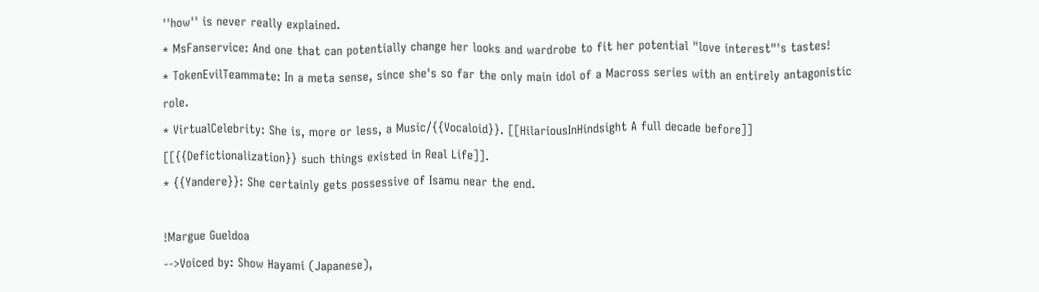''how'' is never really explained.
* MsFanservice: And one that can potentially change her looks and wardrobe to fit her potential "love interest"'s tastes!
* TokenEvilTeammate: In a meta sense, since she's so far the only main idol of a Macross series with an entirely antagonistic role.
* VirtualCelebrity: She is, more or less, a Music/{{Vocaloid}}. [[HilariousInHindsight A full decade before]] [[{{Defictionalization}} such things existed in Real Life]].
* {{Yandere}}: She certainly gets possessive of Isamu near the end.

!Margue Gueldoa
-->Voiced by: Show Hayami (Japanese),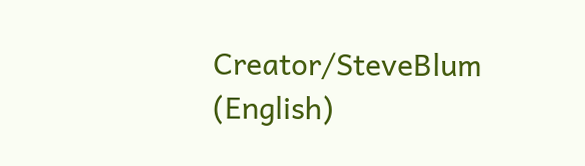Creator/SteveBlum (English)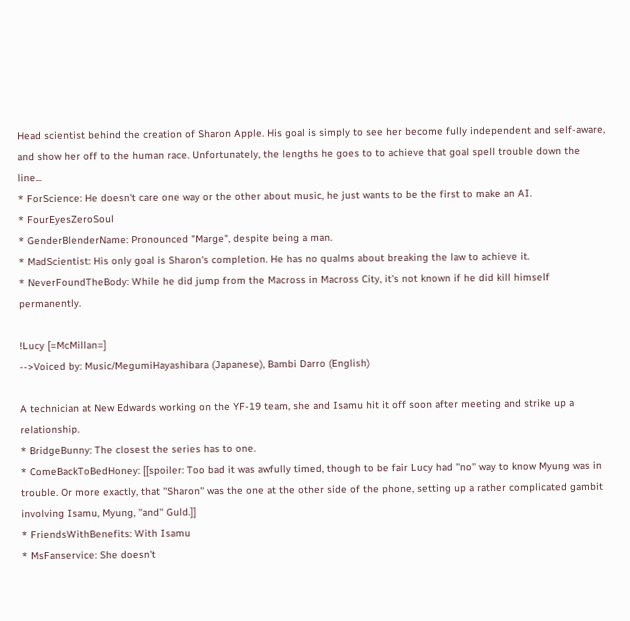Head scientist behind the creation of Sharon Apple. His goal is simply to see her become fully independent and self-aware, and show her off to the human race. Unfortunately, the lengths he goes to to achieve that goal spell trouble down the line...
* ForScience: He doesn't care one way or the other about music, he just wants to be the first to make an AI.
* FourEyesZeroSoul
* GenderBlenderName: Pronounced "Marge", despite being a man.
* MadScientist: His only goal is Sharon's completion. He has no qualms about breaking the law to achieve it.
* NeverFoundTheBody: While he did jump from the Macross in Macross City, it's not known if he did kill himself permanently.

!Lucy [=McMillan=]
-->Voiced by: Music/MegumiHayashibara (Japanese), Bambi Darro (English)

A technician at New Edwards working on the YF-19 team, she and Isamu hit it off soon after meeting and strike up a relationship.
* BridgeBunny: The closest the series has to one.
* ComeBackToBedHoney: [[spoiler: Too bad it was awfully timed, though to be fair Lucy had ''no'' way to know Myung was in trouble. Or more exactly, that ''Sharon'' was the one at the other side of the phone, setting up a rather complicated gambit involving Isamu, Myung, ''and'' Guld.]]
* FriendsWithBenefits: With Isamu
* MsFanservice: She doesn't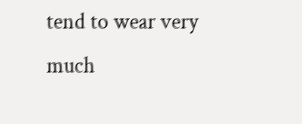tend to wear very much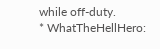while off-duty.
* WhatTheHellHero: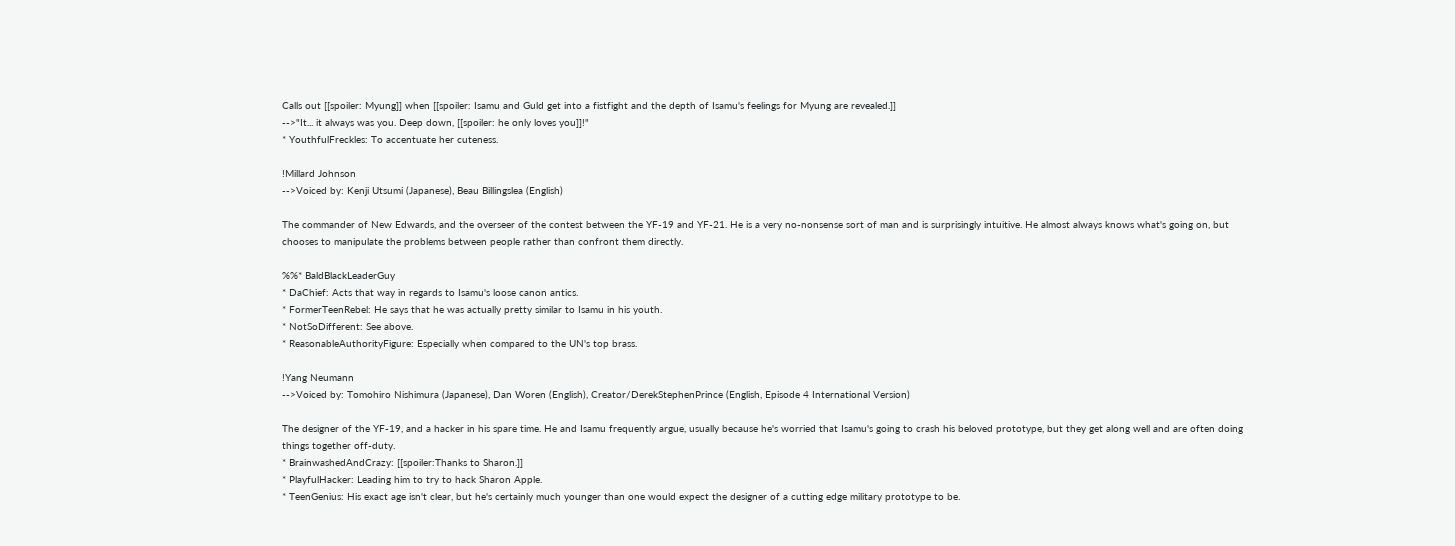Calls out [[spoiler: Myung]] when [[spoiler: Isamu and Guld get into a fistfight and the depth of Isamu's feelings for Myung are revealed.]]
-->"It... it always was you. Deep down, [[spoiler: he only loves you]]!"
* YouthfulFreckles: To accentuate her cuteness.

!Millard Johnson
-->Voiced by: Kenji Utsumi (Japanese), Beau Billingslea (English)

The commander of New Edwards, and the overseer of the contest between the YF-19 and YF-21. He is a very no-nonsense sort of man and is surprisingly intuitive. He almost always knows what's going on, but chooses to manipulate the problems between people rather than confront them directly.

%%* BaldBlackLeaderGuy
* DaChief: Acts that way in regards to Isamu's loose canon antics.
* FormerTeenRebel: He says that he was actually pretty similar to Isamu in his youth.
* NotSoDifferent: See above.
* ReasonableAuthorityFigure: Especially when compared to the UN's top brass.

!Yang Neumann
-->Voiced by: Tomohiro Nishimura (Japanese), Dan Woren (English), Creator/DerekStephenPrince (English, Episode 4 International Version)

The designer of the YF-19, and a hacker in his spare time. He and Isamu frequently argue, usually because he's worried that Isamu's going to crash his beloved prototype, but they get along well and are often doing things together off-duty.
* BrainwashedAndCrazy: [[spoiler:Thanks to Sharon.]]
* PlayfulHacker: Leading him to try to hack Sharon Apple.
* TeenGenius: His exact age isn't clear, but he's certainly much younger than one would expect the designer of a cutting edge military prototype to be.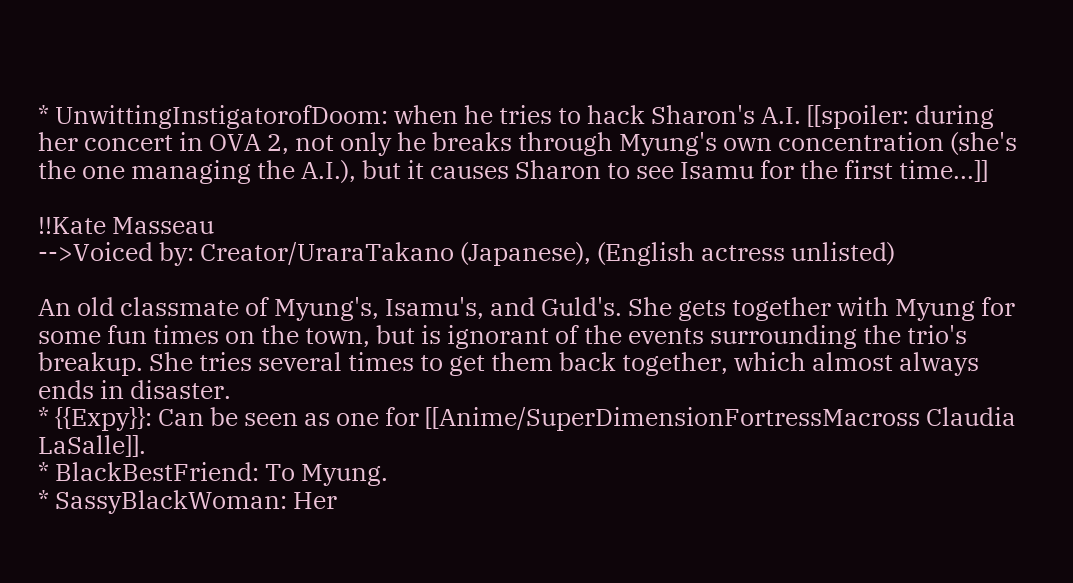* UnwittingInstigatorofDoom: when he tries to hack Sharon's A.I. [[spoiler: during her concert in OVA 2, not only he breaks through Myung's own concentration (she's the one managing the A.I.), but it causes Sharon to see Isamu for the first time...]]

!!Kate Masseau
-->Voiced by: Creator/UraraTakano (Japanese), (English actress unlisted)

An old classmate of Myung's, Isamu's, and Guld's. She gets together with Myung for some fun times on the town, but is ignorant of the events surrounding the trio's breakup. She tries several times to get them back together, which almost always ends in disaster.
* {{Expy}}: Can be seen as one for [[Anime/SuperDimensionFortressMacross Claudia LaSalle]].
* BlackBestFriend: To Myung.
* SassyBlackWoman: Her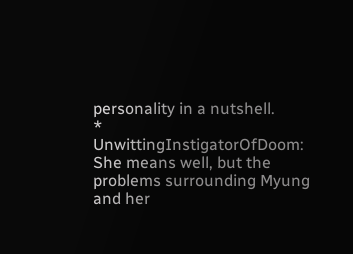personality in a nutshell.
* UnwittingInstigatorOfDoom: She means well, but the problems surrounding Myung and her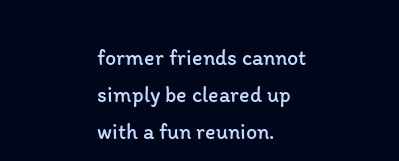former friends cannot simply be cleared up with a fun reunion.